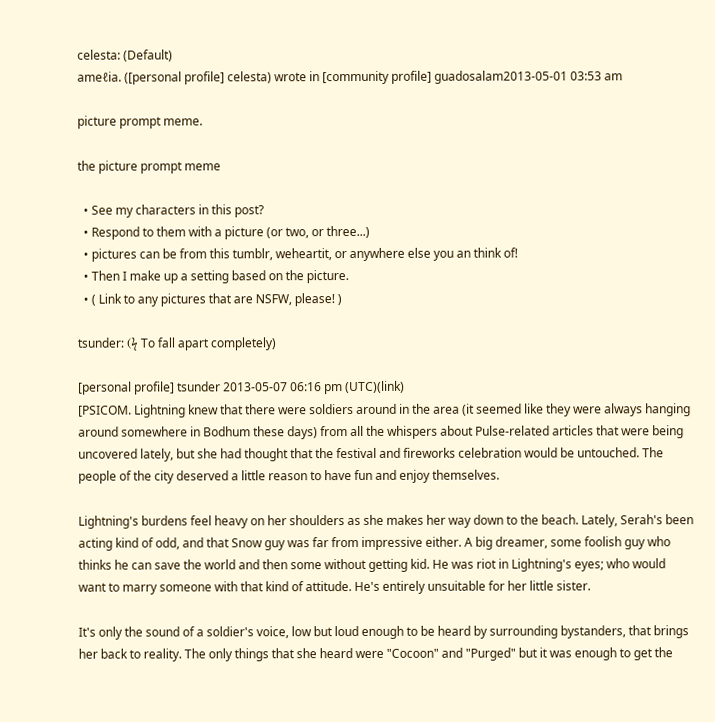celesta: (Default)
ameℓia. ([personal profile] celesta) wrote in [community profile] guadosalam2013-05-01 03:53 am

picture prompt meme.

the picture prompt meme

  • See my characters in this post?
  • Respond to them with a picture (or two, or three...)
  • pictures can be from this tumblr, weheartit, or anywhere else you an think of!
  • Then I make up a setting based on the picture.
  • ( Link to any pictures that are NSFW, please! )

tsunder: (ϟ To fall apart completely)

[personal profile] tsunder 2013-05-07 06:16 pm (UTC)(link)
[PSICOM. Lightning knew that there were soldiers around in the area (it seemed like they were always hanging around somewhere in Bodhum these days) from all the whispers about Pulse-related articles that were being uncovered lately, but she had thought that the festival and fireworks celebration would be untouched. The people of the city deserved a little reason to have fun and enjoy themselves.

Lightning's burdens feel heavy on her shoulders as she makes her way down to the beach. Lately, Serah's been acting kind of odd, and that Snow guy was far from impressive either. A big dreamer, some foolish guy who thinks he can save the world and then some without getting kid. He was riot in Lightning's eyes; who would want to marry someone with that kind of attitude. He's entirely unsuitable for her little sister.

It's only the sound of a soldier's voice, low but loud enough to be heard by surrounding bystanders, that brings her back to reality. The only things that she heard were "Cocoon" and "Purged" but it was enough to get the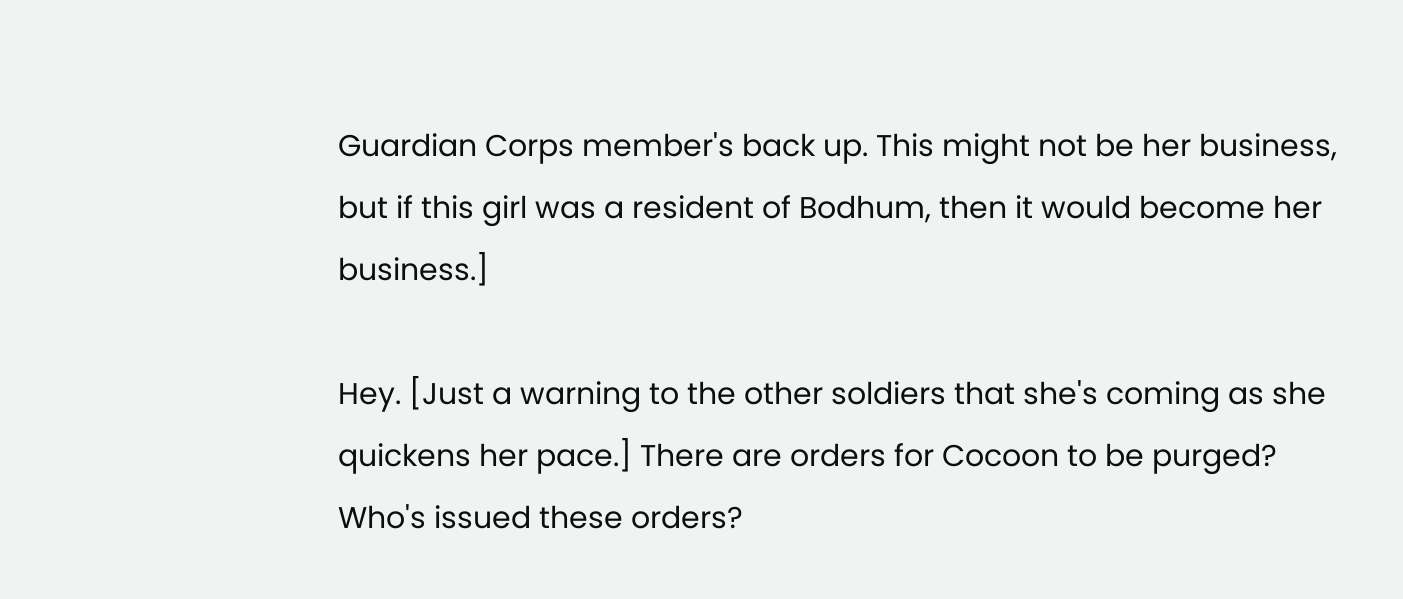Guardian Corps member's back up. This might not be her business, but if this girl was a resident of Bodhum, then it would become her business.]

Hey. [Just a warning to the other soldiers that she's coming as she quickens her pace.] There are orders for Cocoon to be purged? Who's issued these orders?